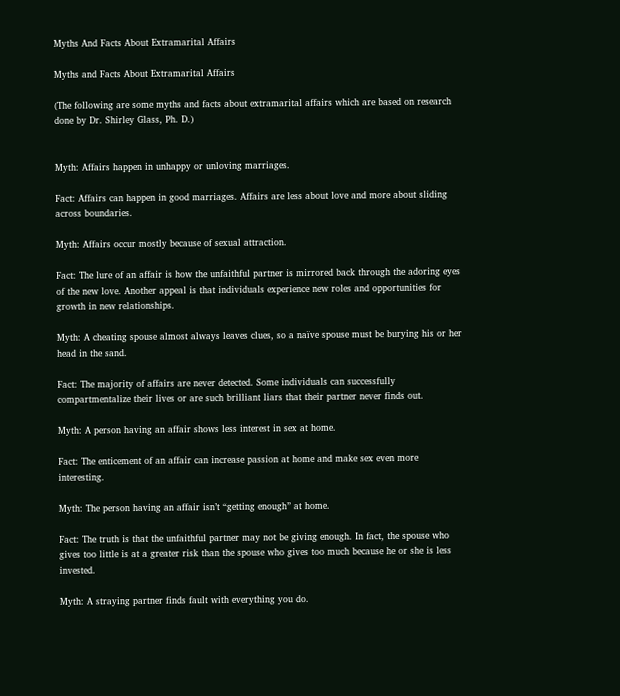Myths And Facts About Extramarital Affairs

Myths and Facts About Extramarital Affairs

(The following are some myths and facts about extramarital affairs which are based on research done by Dr. Shirley Glass, Ph. D.)


Myth: Affairs happen in unhappy or unloving marriages.

Fact: Affairs can happen in good marriages. Affairs are less about love and more about sliding across boundaries.

Myth: Affairs occur mostly because of sexual attraction.

Fact: The lure of an affair is how the unfaithful partner is mirrored back through the adoring eyes of the new love. Another appeal is that individuals experience new roles and opportunities for growth in new relationships.

Myth: A cheating spouse almost always leaves clues, so a naïve spouse must be burying his or her head in the sand.

Fact: The majority of affairs are never detected. Some individuals can successfully compartmentalize their lives or are such brilliant liars that their partner never finds out.

Myth: A person having an affair shows less interest in sex at home.

Fact: The enticement of an affair can increase passion at home and make sex even more interesting.

Myth: The person having an affair isn’t “getting enough” at home.

Fact: The truth is that the unfaithful partner may not be giving enough. In fact, the spouse who gives too little is at a greater risk than the spouse who gives too much because he or she is less invested.

Myth: A straying partner finds fault with everything you do.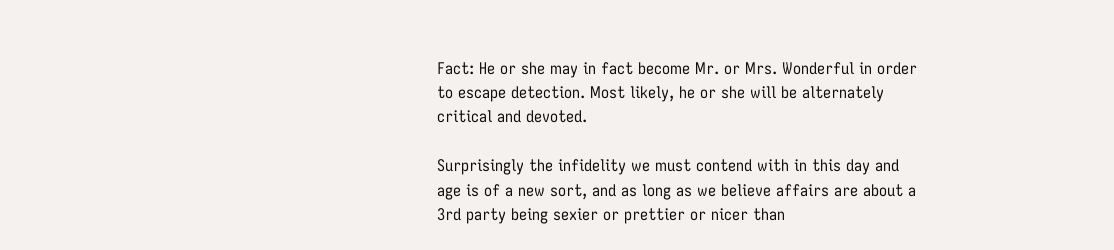Fact: He or she may in fact become Mr. or Mrs. Wonderful in order to escape detection. Most likely, he or she will be alternately critical and devoted.

Surprisingly the infidelity we must contend with in this day and age is of a new sort, and as long as we believe affairs are about a 3rd party being sexier or prettier or nicer than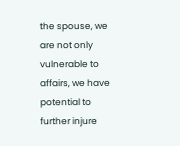the spouse, we are not only vulnerable to affairs, we have potential to further injure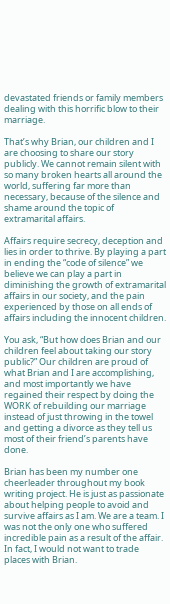devastated friends or family members dealing with this horrific blow to their marriage.

That’s why Brian, our children and I are choosing to share our story publicly. We cannot remain silent with so many broken hearts all around the world, suffering far more than necessary, because of the silence and shame around the topic of extramarital affairs.

Affairs require secrecy, deception and lies in order to thrive. By playing a part in ending the “code of silence” we believe we can play a part in diminishing the growth of extramarital affairs in our society, and the pain experienced by those on all ends of affairs including the innocent children.

You ask, “But how does Brian and our children feel about taking our story public?” Our children are proud of what Brian and I are accomplishing, and most importantly we have regained their respect by doing the WORK of rebuilding our marriage instead of just throwing in the towel and getting a divorce as they tell us most of their friend’s parents have done.

Brian has been my number one cheerleader throughout my book writing project. He is just as passionate about helping people to avoid and survive affairs as I am. We are a team. I was not the only one who suffered incredible pain as a result of the affair. In fact, I would not want to trade places with Brian.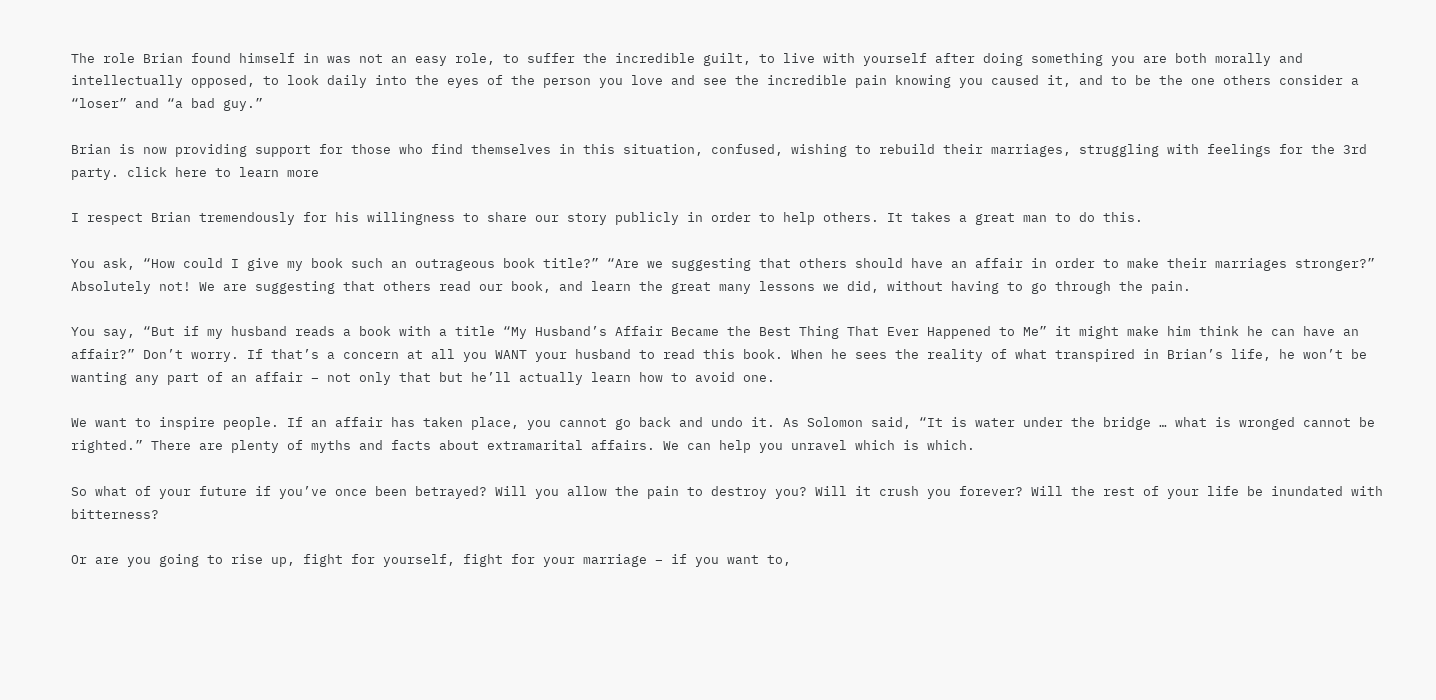The role Brian found himself in was not an easy role, to suffer the incredible guilt, to live with yourself after doing something you are both morally and intellectually opposed, to look daily into the eyes of the person you love and see the incredible pain knowing you caused it, and to be the one others consider a “loser” and “a bad guy.”

Brian is now providing support for those who find themselves in this situation, confused, wishing to rebuild their marriages, struggling with feelings for the 3rd party. click here to learn more

I respect Brian tremendously for his willingness to share our story publicly in order to help others. It takes a great man to do this.

You ask, “How could I give my book such an outrageous book title?” “Are we suggesting that others should have an affair in order to make their marriages stronger?” Absolutely not! We are suggesting that others read our book, and learn the great many lessons we did, without having to go through the pain.

You say, “But if my husband reads a book with a title “My Husband’s Affair Became the Best Thing That Ever Happened to Me” it might make him think he can have an affair?” Don’t worry. If that’s a concern at all you WANT your husband to read this book. When he sees the reality of what transpired in Brian’s life, he won’t be wanting any part of an affair – not only that but he’ll actually learn how to avoid one.

We want to inspire people. If an affair has taken place, you cannot go back and undo it. As Solomon said, “It is water under the bridge … what is wronged cannot be righted.” There are plenty of myths and facts about extramarital affairs. We can help you unravel which is which.

So what of your future if you’ve once been betrayed? Will you allow the pain to destroy you? Will it crush you forever? Will the rest of your life be inundated with bitterness?

Or are you going to rise up, fight for yourself, fight for your marriage – if you want to,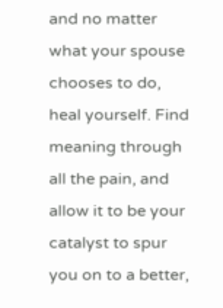and no matter what your spouse chooses to do, heal yourself. Find meaning through all the pain, and allow it to be your catalyst to spur you on to a better,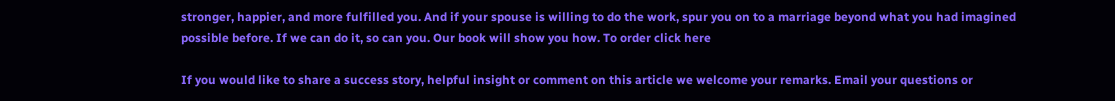stronger, happier, and more fulfilled you. And if your spouse is willing to do the work, spur you on to a marriage beyond what you had imagined possible before. If we can do it, so can you. Our book will show you how. To order click here

If you would like to share a success story, helpful insight or comment on this article we welcome your remarks. Email your questions or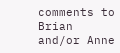comments to Brian and/or Anne